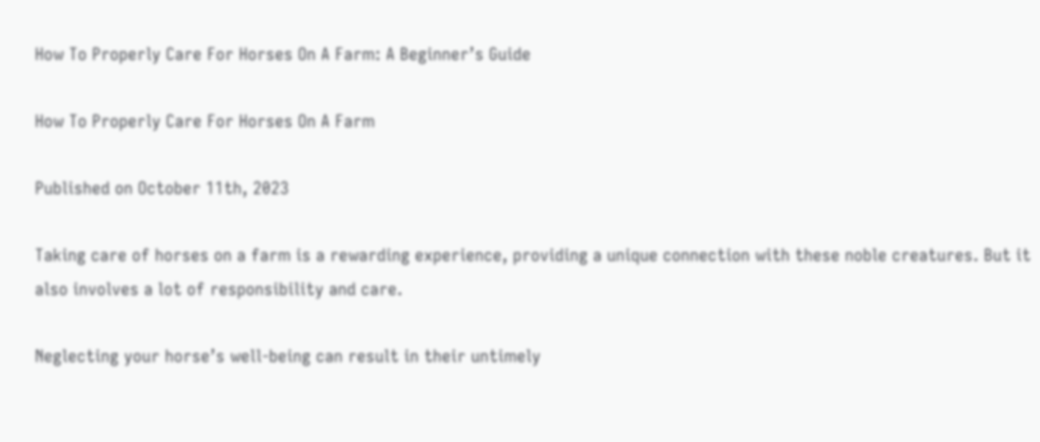How To Properly Care For Horses On A Farm: A Beginner’s Guide

How To Properly Care For Horses On A Farm

Published on October 11th, 2023

Taking care of horses on a farm is a rewarding experience, providing a unique connection with these noble creatures. But it also involves a lot of responsibility and care.

Neglecting your horse’s well-being can result in their untimely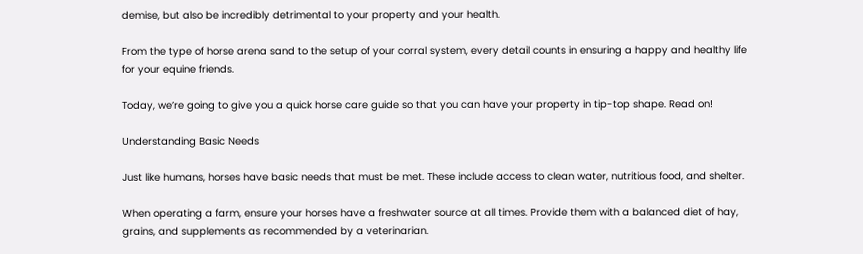demise, but also be incredibly detrimental to your property and your health.

From the type of horse arena sand to the setup of your corral system, every detail counts in ensuring a happy and healthy life for your equine friends.

Today, we’re going to give you a quick horse care guide so that you can have your property in tip-top shape. Read on!

Understanding Basic Needs

Just like humans, horses have basic needs that must be met. These include access to clean water, nutritious food, and shelter.

When operating a farm, ensure your horses have a freshwater source at all times. Provide them with a balanced diet of hay, grains, and supplements as recommended by a veterinarian.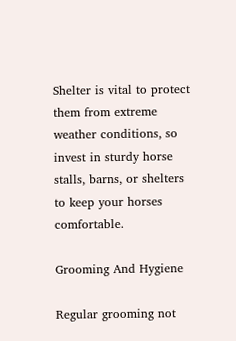Shelter is vital to protect them from extreme weather conditions, so invest in sturdy horse stalls, barns, or shelters to keep your horses comfortable.

Grooming And Hygiene

Regular grooming not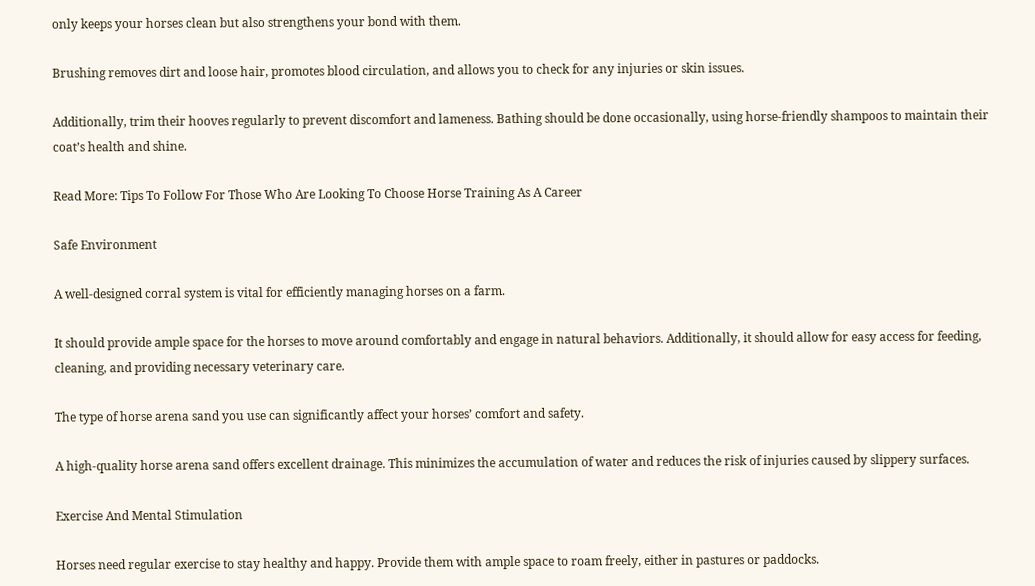only keeps your horses clean but also strengthens your bond with them.

Brushing removes dirt and loose hair, promotes blood circulation, and allows you to check for any injuries or skin issues.

Additionally, trim their hooves regularly to prevent discomfort and lameness. Bathing should be done occasionally, using horse-friendly shampoos to maintain their coat’s health and shine.

Read More: Tips To Follow For Those Who Are Looking To Choose Horse Training As A Career

Safe Environment

A well-designed corral system is vital for efficiently managing horses on a farm.

It should provide ample space for the horses to move around comfortably and engage in natural behaviors. Additionally, it should allow for easy access for feeding, cleaning, and providing necessary veterinary care.

The type of horse arena sand you use can significantly affect your horses’ comfort and safety.

A high-quality horse arena sand offers excellent drainage. This minimizes the accumulation of water and reduces the risk of injuries caused by slippery surfaces.

Exercise And Mental Stimulation

Horses need regular exercise to stay healthy and happy. Provide them with ample space to roam freely, either in pastures or paddocks.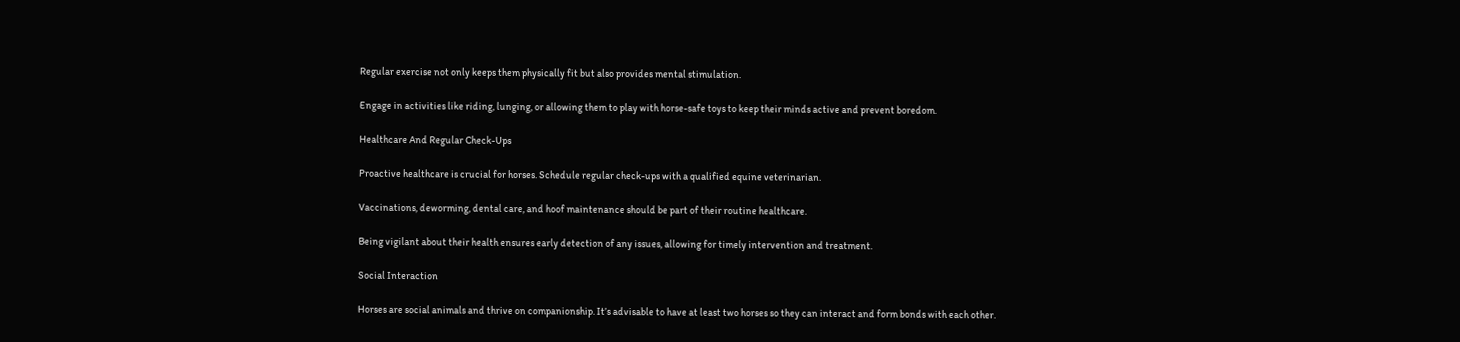Regular exercise not only keeps them physically fit but also provides mental stimulation.

Engage in activities like riding, lunging, or allowing them to play with horse-safe toys to keep their minds active and prevent boredom.

Healthcare And Regular Check-Ups

Proactive healthcare is crucial for horses. Schedule regular check-ups with a qualified equine veterinarian.

Vaccinations, deworming, dental care, and hoof maintenance should be part of their routine healthcare.

Being vigilant about their health ensures early detection of any issues, allowing for timely intervention and treatment.

Social Interaction

Horses are social animals and thrive on companionship. It’s advisable to have at least two horses so they can interact and form bonds with each other.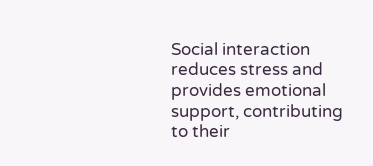Social interaction reduces stress and provides emotional support, contributing to their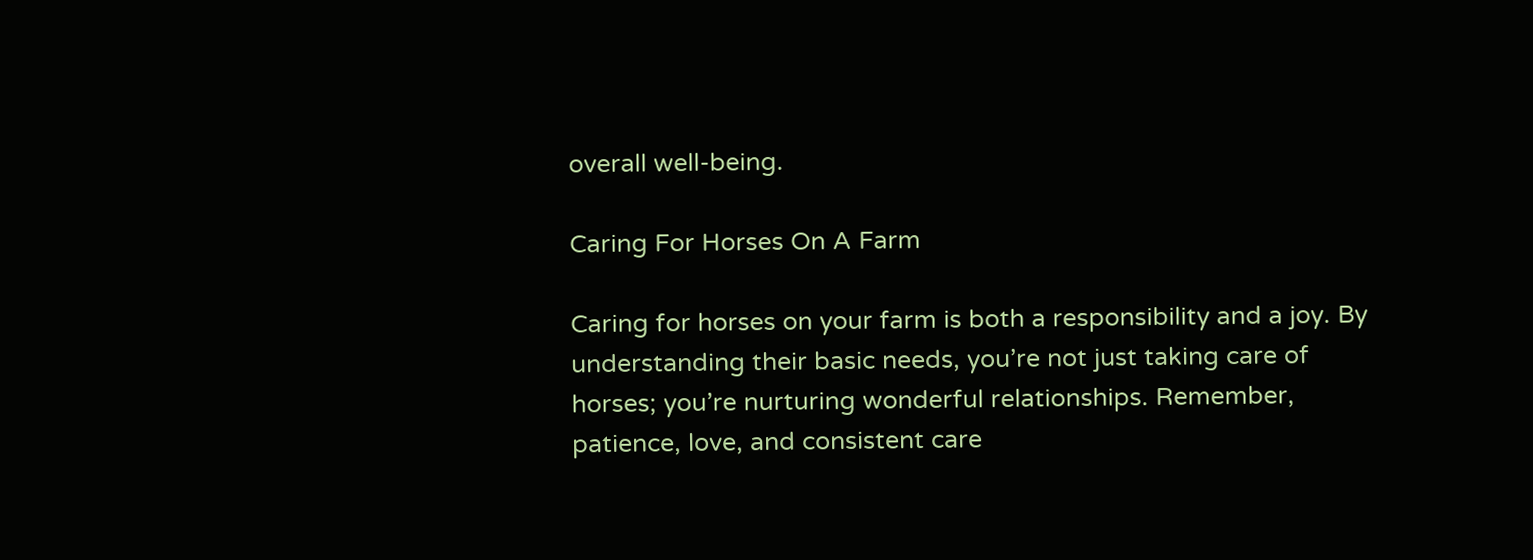overall well-being.

Caring For Horses On A Farm

Caring for horses on your farm is both a responsibility and a joy. By understanding their basic needs, you’re not just taking care of horses; you’re nurturing wonderful relationships. Remember, patience, love, and consistent care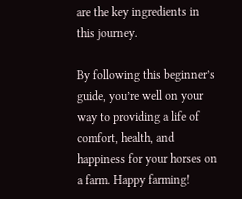are the key ingredients in this journey.

By following this beginner’s guide, you’re well on your way to providing a life of comfort, health, and happiness for your horses on a farm. Happy farming!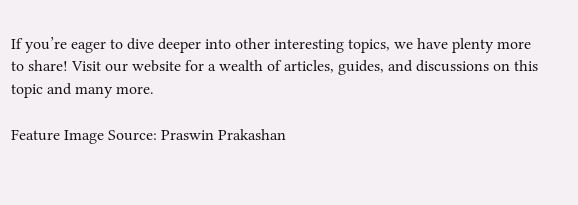If you’re eager to dive deeper into other interesting topics, we have plenty more to share! Visit our website for a wealth of articles, guides, and discussions on this topic and many more.

Feature Image Source: Praswin Prakashan